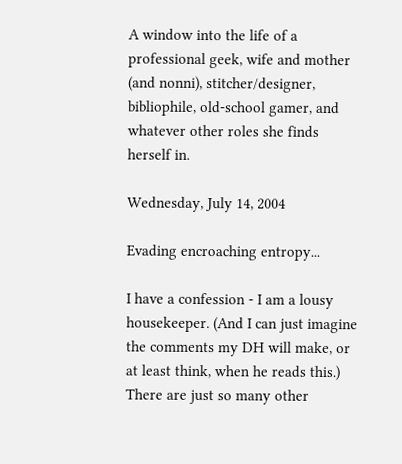A window into the life of a professional geek, wife and mother (and nonni), stitcher/designer, bibliophile, old-school gamer, and whatever other roles she finds herself in.

Wednesday, July 14, 2004

Evading encroaching entropy...

I have a confession - I am a lousy housekeeper. (And I can just imagine the comments my DH will make, or at least think, when he reads this.) There are just so many other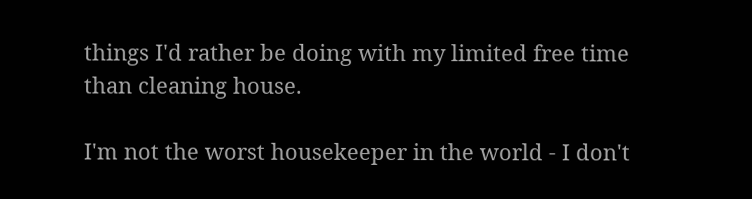things I'd rather be doing with my limited free time than cleaning house.

I'm not the worst housekeeper in the world - I don't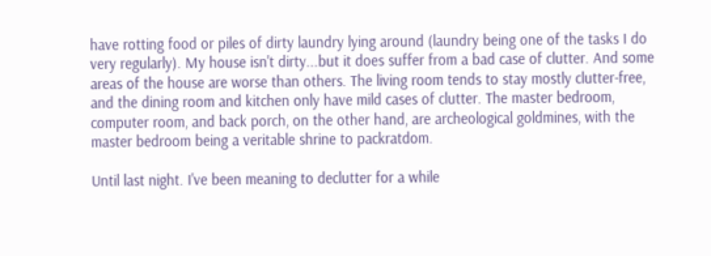have rotting food or piles of dirty laundry lying around (laundry being one of the tasks I do very regularly). My house isn't dirty...but it does suffer from a bad case of clutter. And some areas of the house are worse than others. The living room tends to stay mostly clutter-free, and the dining room and kitchen only have mild cases of clutter. The master bedroom, computer room, and back porch, on the other hand, are archeological goldmines, with the master bedroom being a veritable shrine to packratdom.

Until last night. I've been meaning to declutter for a while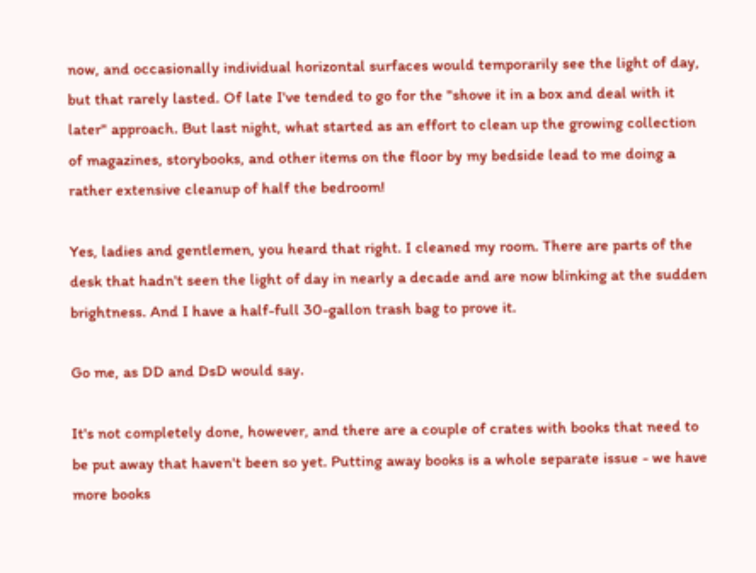now, and occasionally individual horizontal surfaces would temporarily see the light of day, but that rarely lasted. Of late I've tended to go for the "shove it in a box and deal with it later" approach. But last night, what started as an effort to clean up the growing collection of magazines, storybooks, and other items on the floor by my bedside lead to me doing a rather extensive cleanup of half the bedroom!

Yes, ladies and gentlemen, you heard that right. I cleaned my room. There are parts of the desk that hadn't seen the light of day in nearly a decade and are now blinking at the sudden brightness. And I have a half-full 30-gallon trash bag to prove it.

Go me, as DD and DsD would say.

It's not completely done, however, and there are a couple of crates with books that need to be put away that haven't been so yet. Putting away books is a whole separate issue - we have more books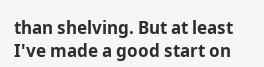than shelving. But at least I've made a good start on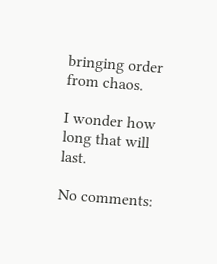bringing order from chaos.

I wonder how long that will last.

No comments: